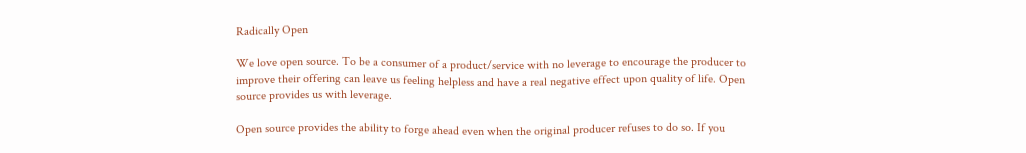Radically Open

We love open source. To be a consumer of a product/service with no leverage to encourage the producer to improve their offering can leave us feeling helpless and have a real negative effect upon quality of life. Open source provides us with leverage.

Open source provides the ability to forge ahead even when the original producer refuses to do so. If you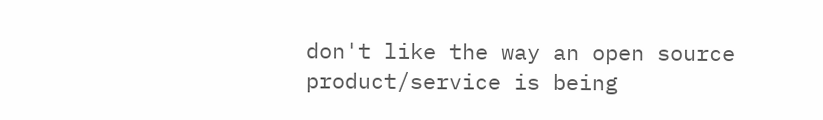don't like the way an open source product/service is being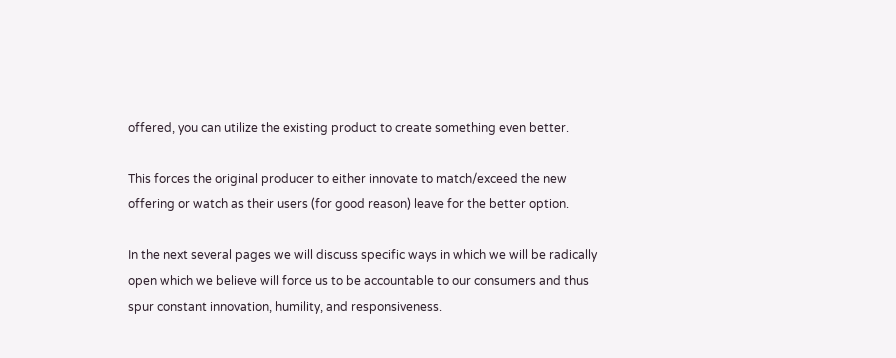offered, you can utilize the existing product to create something even better.

This forces the original producer to either innovate to match/exceed the new offering or watch as their users (for good reason) leave for the better option.

In the next several pages we will discuss specific ways in which we will be radically open which we believe will force us to be accountable to our consumers and thus spur constant innovation, humility, and responsiveness.